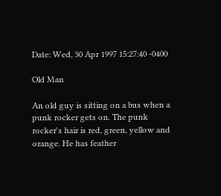Date: Wed, 30 Apr 1997 15:27:40 -0400

Old Man

An old guy is sitting on a bus when a punk rocker gets on. The punk rocker's hair is red, green, yellow and orange. He has feather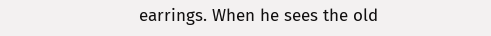earrings. When he sees the old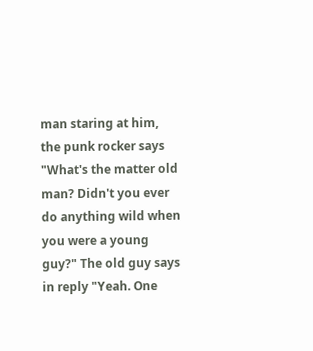man staring at him, the punk rocker says "What's the matter old man? Didn't you ever do anything wild when you were a young guy?" The old guy says in reply "Yeah. One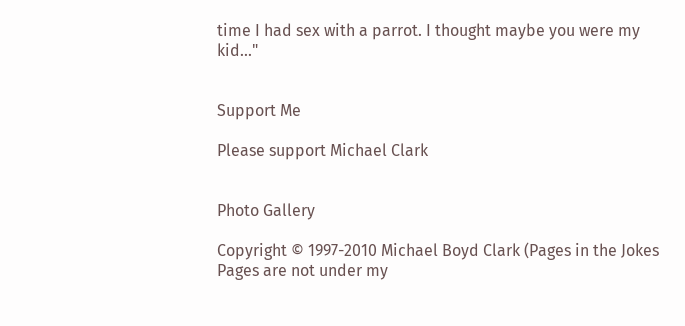time I had sex with a parrot. I thought maybe you were my kid..."


Support Me

Please support Michael Clark


Photo Gallery

Copyright © 1997-2010 Michael Boyd Clark (Pages in the Jokes Pages are not under my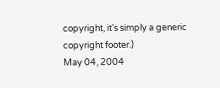copyright, it's simply a generic copyright footer.)
May 04, 2004